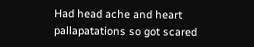Had head ache and heart pallapatations so got scared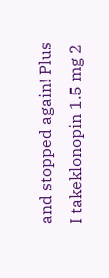and stopped again! Plus I takeklonopin 1.5 mg 2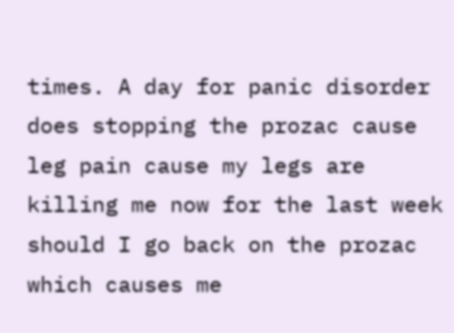times. A day for panic disorder does stopping the prozac cause leg pain cause my legs are killing me now for the last week should I go back on the prozac which causes me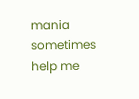mania sometimes help me